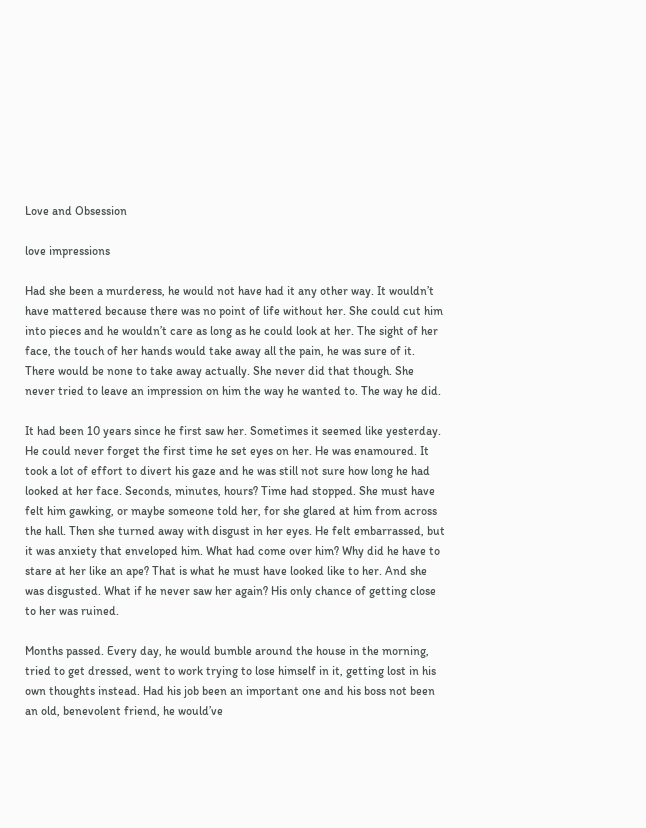Love and Obsession

love impressions

Had she been a murderess, he would not have had it any other way. It wouldn’t have mattered because there was no point of life without her. She could cut him into pieces and he wouldn’t care as long as he could look at her. The sight of her face, the touch of her hands would take away all the pain, he was sure of it. There would be none to take away actually. She never did that though. She never tried to leave an impression on him the way he wanted to. The way he did.

It had been 10 years since he first saw her. Sometimes it seemed like yesterday. He could never forget the first time he set eyes on her. He was enamoured. It took a lot of effort to divert his gaze and he was still not sure how long he had looked at her face. Seconds, minutes, hours? Time had stopped. She must have felt him gawking, or maybe someone told her, for she glared at him from across the hall. Then she turned away with disgust in her eyes. He felt embarrassed, but it was anxiety that enveloped him. What had come over him? Why did he have to stare at her like an ape? That is what he must have looked like to her. And she was disgusted. What if he never saw her again? His only chance of getting close to her was ruined.

Months passed. Every day, he would bumble around the house in the morning, tried to get dressed, went to work trying to lose himself in it, getting lost in his own thoughts instead. Had his job been an important one and his boss not been an old, benevolent friend, he would’ve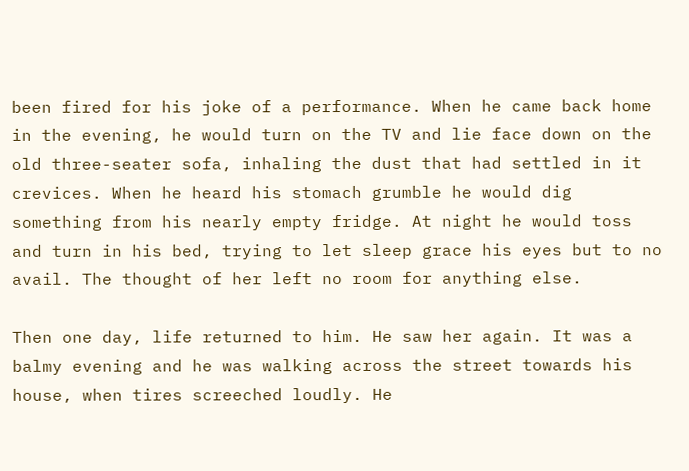been fired for his joke of a performance. When he came back home in the evening, he would turn on the TV and lie face down on the old three-seater sofa, inhaling the dust that had settled in it crevices. When he heard his stomach grumble he would dig something from his nearly empty fridge. At night he would toss and turn in his bed, trying to let sleep grace his eyes but to no avail. The thought of her left no room for anything else.

Then one day, life returned to him. He saw her again. It was a balmy evening and he was walking across the street towards his house, when tires screeched loudly. He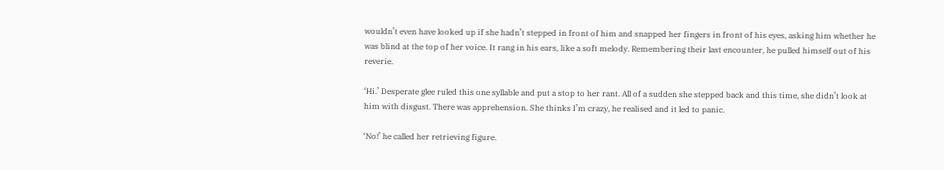wouldn’t even have looked up if she hadn’t stepped in front of him and snapped her fingers in front of his eyes, asking him whether he was blind at the top of her voice. It rang in his ears, like a soft melody. Remembering their last encounter, he pulled himself out of his reverie.

‘Hi.’ Desperate glee ruled this one syllable and put a stop to her rant. All of a sudden she stepped back and this time, she didn’t look at him with disgust. There was apprehension. She thinks I’m crazy, he realised and it led to panic.

‘No!’ he called her retrieving figure.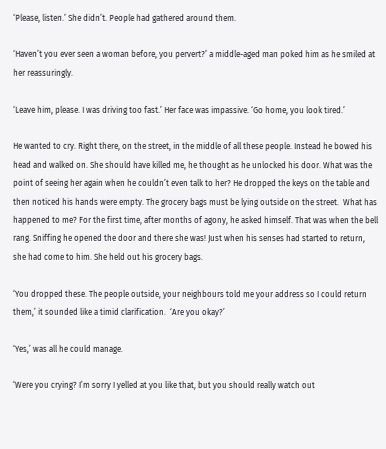‘Please, listen.’ She didn’t. People had gathered around them.

‘Haven’t you ever seen a woman before, you pervert?’ a middle-aged man poked him as he smiled at her reassuringly.

‘Leave him, please. I was driving too fast.’ Her face was impassive. ‘Go home, you look tired.’

He wanted to cry. Right there, on the street, in the middle of all these people. Instead he bowed his head and walked on. She should have killed me, he thought as he unlocked his door. What was the point of seeing her again when he couldn’t even talk to her? He dropped the keys on the table and then noticed his hands were empty. The grocery bags must be lying outside on the street.  What has happened to me? For the first time, after months of agony, he asked himself. That was when the bell rang. Sniffing he opened the door and there she was! Just when his senses had started to return, she had come to him. She held out his grocery bags.

‘You dropped these. The people outside, your neighbours told me your address so I could return them,’ it sounded like a timid clarification.  ‘Are you okay?’

‘Yes,’ was all he could manage.

‘Were you crying? I’m sorry I yelled at you like that, but you should really watch out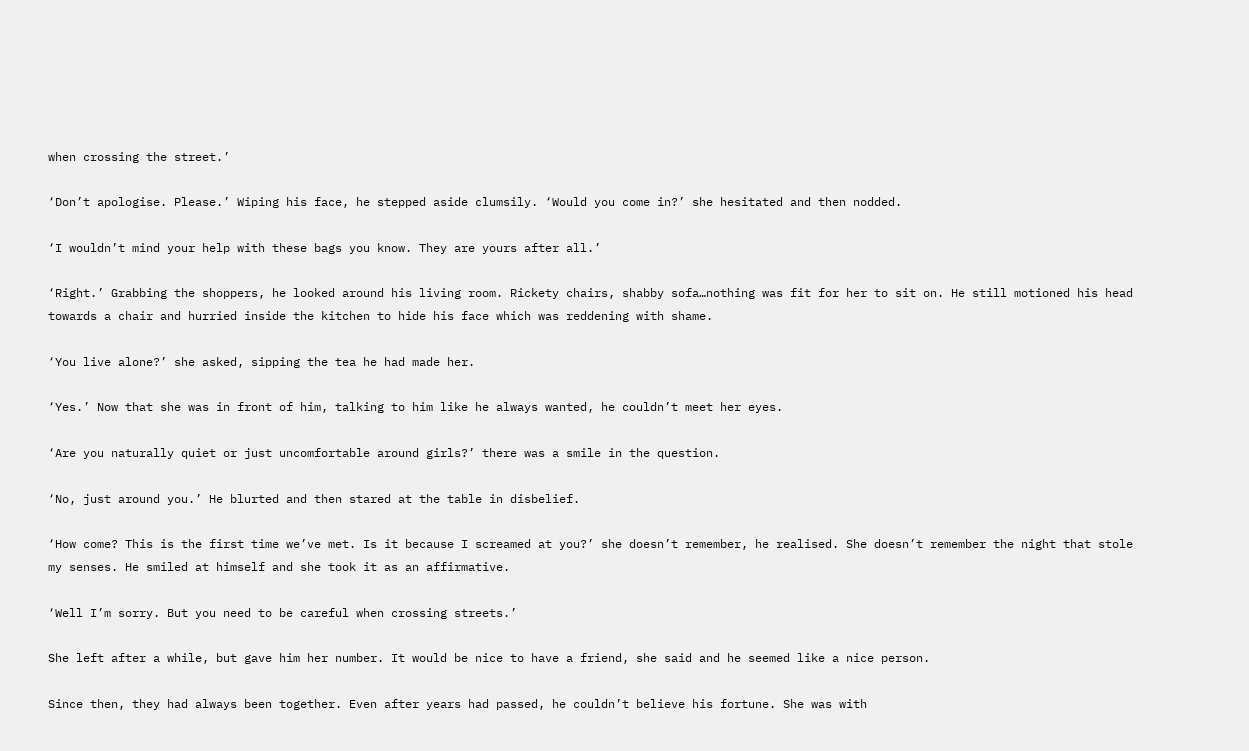when crossing the street.’

‘Don’t apologise. Please.’ Wiping his face, he stepped aside clumsily. ‘Would you come in?’ she hesitated and then nodded.

‘I wouldn’t mind your help with these bags you know. They are yours after all.’

‘Right.’ Grabbing the shoppers, he looked around his living room. Rickety chairs, shabby sofa…nothing was fit for her to sit on. He still motioned his head towards a chair and hurried inside the kitchen to hide his face which was reddening with shame.

‘You live alone?’ she asked, sipping the tea he had made her.

‘Yes.’ Now that she was in front of him, talking to him like he always wanted, he couldn’t meet her eyes.

‘Are you naturally quiet or just uncomfortable around girls?’ there was a smile in the question.

‘No, just around you.’ He blurted and then stared at the table in disbelief.

‘How come? This is the first time we’ve met. Is it because I screamed at you?’ she doesn’t remember, he realised. She doesn’t remember the night that stole my senses. He smiled at himself and she took it as an affirmative.

‘Well I’m sorry. But you need to be careful when crossing streets.’

She left after a while, but gave him her number. It would be nice to have a friend, she said and he seemed like a nice person.

Since then, they had always been together. Even after years had passed, he couldn’t believe his fortune. She was with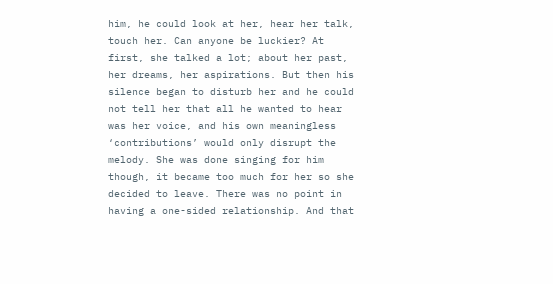him, he could look at her, hear her talk, touch her. Can anyone be luckier? At first, she talked a lot; about her past, her dreams, her aspirations. But then his silence began to disturb her and he could not tell her that all he wanted to hear was her voice, and his own meaningless ‘contributions’ would only disrupt the melody. She was done singing for him though, it became too much for her so she decided to leave. There was no point in having a one-sided relationship. And that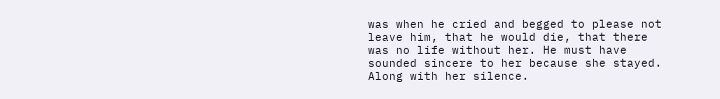was when he cried and begged to please not leave him, that he would die, that there was no life without her. He must have sounded sincere to her because she stayed. Along with her silence.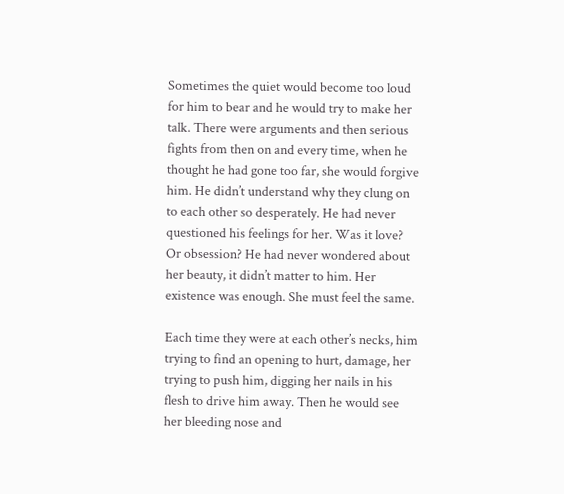Sometimes the quiet would become too loud for him to bear and he would try to make her talk. There were arguments and then serious fights from then on and every time, when he thought he had gone too far, she would forgive him. He didn’t understand why they clung on to each other so desperately. He had never questioned his feelings for her. Was it love? Or obsession? He had never wondered about her beauty, it didn’t matter to him. Her existence was enough. She must feel the same.

Each time they were at each other’s necks, him trying to find an opening to hurt, damage, her trying to push him, digging her nails in his flesh to drive him away. Then he would see her bleeding nose and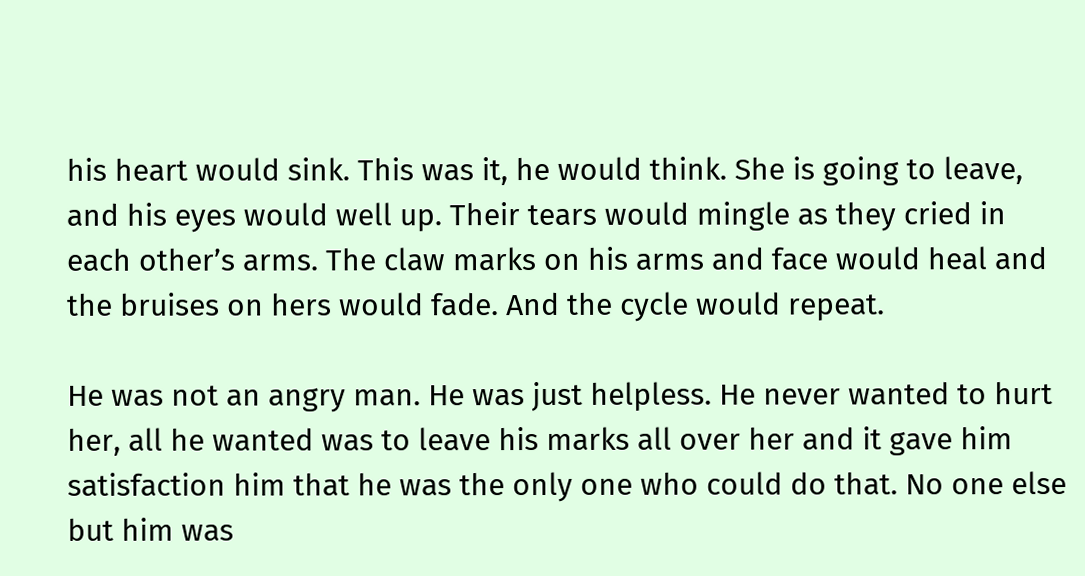his heart would sink. This was it, he would think. She is going to leave, and his eyes would well up. Their tears would mingle as they cried in each other’s arms. The claw marks on his arms and face would heal and the bruises on hers would fade. And the cycle would repeat.

He was not an angry man. He was just helpless. He never wanted to hurt her, all he wanted was to leave his marks all over her and it gave him satisfaction him that he was the only one who could do that. No one else but him was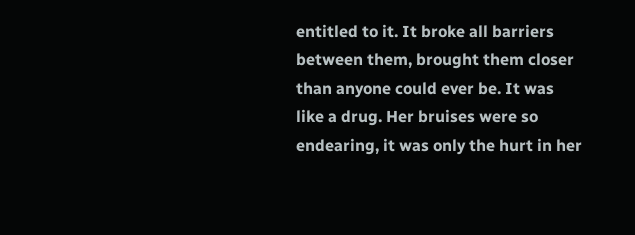entitled to it. It broke all barriers between them, brought them closer than anyone could ever be. It was like a drug. Her bruises were so endearing, it was only the hurt in her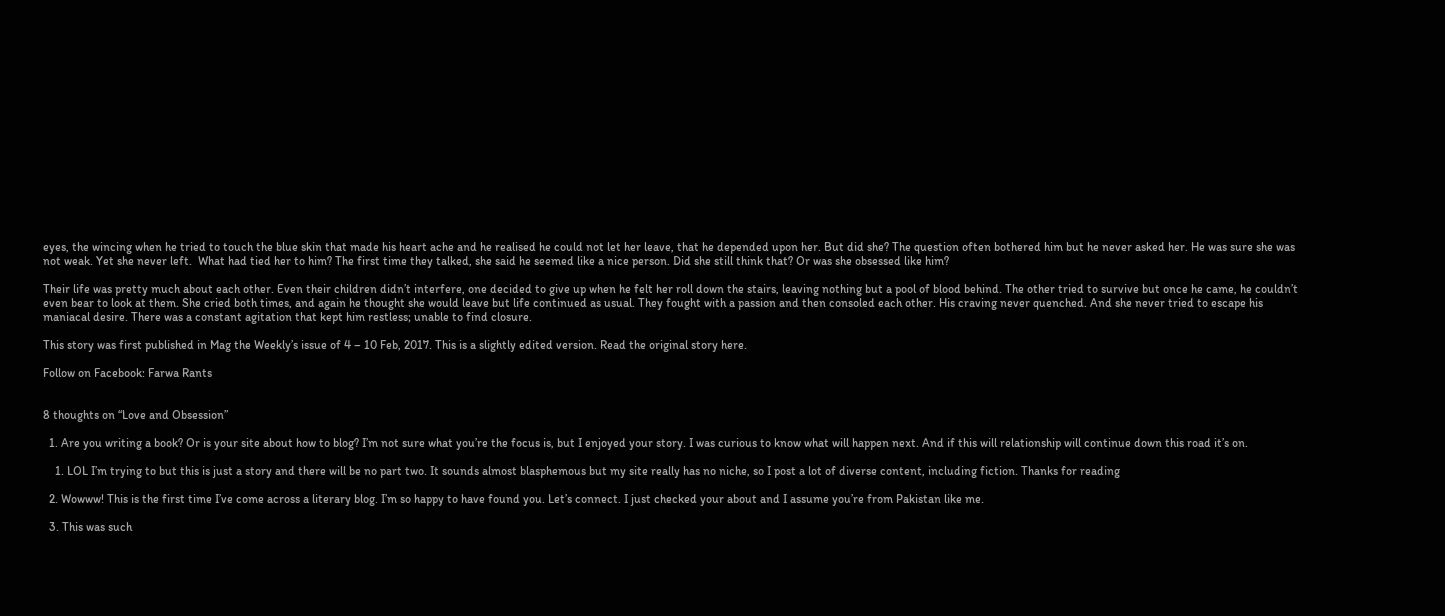eyes, the wincing when he tried to touch the blue skin that made his heart ache and he realised he could not let her leave, that he depended upon her. But did she? The question often bothered him but he never asked her. He was sure she was not weak. Yet she never left.  What had tied her to him? The first time they talked, she said he seemed like a nice person. Did she still think that? Or was she obsessed like him?

Their life was pretty much about each other. Even their children didn’t interfere, one decided to give up when he felt her roll down the stairs, leaving nothing but a pool of blood behind. The other tried to survive but once he came, he couldn’t even bear to look at them. She cried both times, and again he thought she would leave but life continued as usual. They fought with a passion and then consoled each other. His craving never quenched. And she never tried to escape his maniacal desire. There was a constant agitation that kept him restless; unable to find closure.

This story was first published in Mag the Weekly’s issue of 4 – 10 Feb, 2017. This is a slightly edited version. Read the original story here.

Follow on Facebook: Farwa Rants


8 thoughts on “Love and Obsession”

  1. Are you writing a book? Or is your site about how to blog? I’m not sure what you’re the focus is, but I enjoyed your story. I was curious to know what will happen next. And if this will relationship will continue down this road it’s on.

    1. LOL I’m trying to but this is just a story and there will be no part two. It sounds almost blasphemous but my site really has no niche, so I post a lot of diverse content, including fiction. Thanks for reading

  2. Wowww! This is the first time I’ve come across a literary blog. I’m so happy to have found you. Let’s connect. I just checked your about and I assume you’re from Pakistan like me.

  3. This was such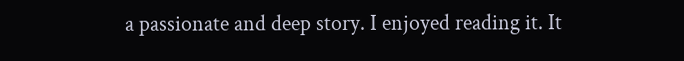a passionate and deep story. I enjoyed reading it. It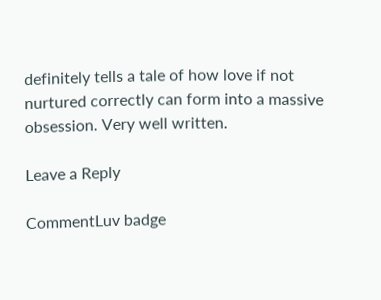definitely tells a tale of how love if not nurtured correctly can form into a massive obsession. Very well written.

Leave a Reply

CommentLuv badge